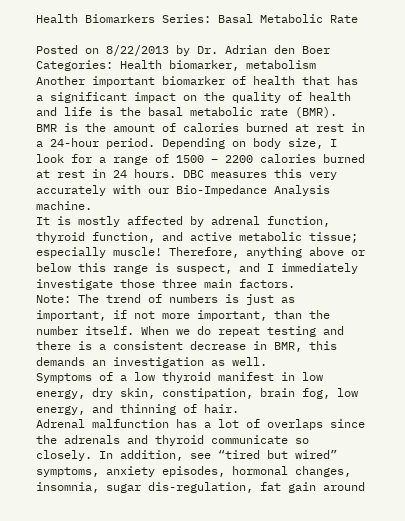Health Biomarkers Series: Basal Metabolic Rate

Posted on 8/22/2013 by Dr. Adrian den Boer
Categories: Health biomarker, metabolism
Another important biomarker of health that has a significant impact on the quality of health and life is the basal metabolic rate (BMR).
BMR is the amount of calories burned at rest in a 24-hour period. Depending on body size, I look for a range of 1500 – 2200 calories burned at rest in 24 hours. DBC measures this very accurately with our Bio-Impedance Analysis machine.
It is mostly affected by adrenal function, thyroid function, and active metabolic tissue; especially muscle! Therefore, anything above or below this range is suspect, and I immediately investigate those three main factors.
Note: The trend of numbers is just as important, if not more important, than the number itself. When we do repeat testing and there is a consistent decrease in BMR, this demands an investigation as well.
Symptoms of a low thyroid manifest in low energy, dry skin, constipation, brain fog, low energy, and thinning of hair.
Adrenal malfunction has a lot of overlaps since the adrenals and thyroid communicate so closely. In addition, see “tired but wired” symptoms, anxiety episodes, hormonal changes, insomnia, sugar dis-regulation, fat gain around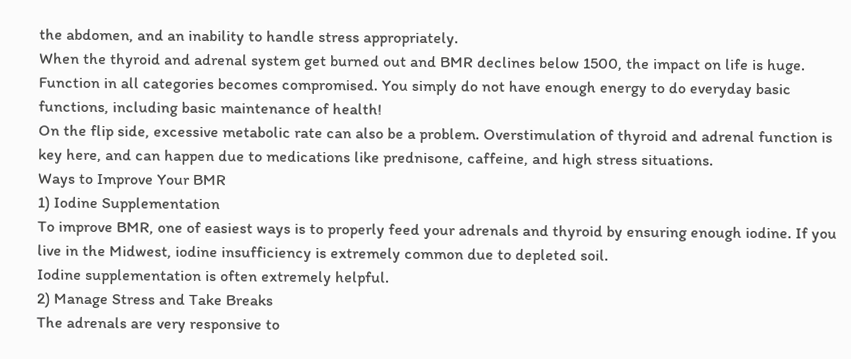the abdomen, and an inability to handle stress appropriately.
When the thyroid and adrenal system get burned out and BMR declines below 1500, the impact on life is huge.
Function in all categories becomes compromised. You simply do not have enough energy to do everyday basic functions, including basic maintenance of health!
On the flip side, excessive metabolic rate can also be a problem. Overstimulation of thyroid and adrenal function is key here, and can happen due to medications like prednisone, caffeine, and high stress situations.
Ways to Improve Your BMR
1) Iodine Supplementation
To improve BMR, one of easiest ways is to properly feed your adrenals and thyroid by ensuring enough iodine. If you live in the Midwest, iodine insufficiency is extremely common due to depleted soil.
Iodine supplementation is often extremely helpful.
2) Manage Stress and Take Breaks
The adrenals are very responsive to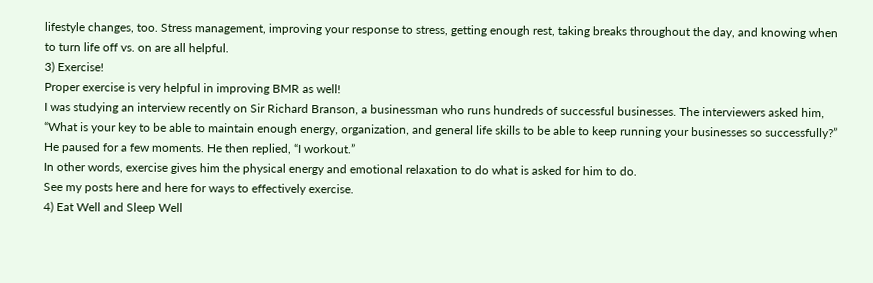lifestyle changes, too. Stress management, improving your response to stress, getting enough rest, taking breaks throughout the day, and knowing when to turn life off vs. on are all helpful.
3) Exercise!
Proper exercise is very helpful in improving BMR as well!
I was studying an interview recently on Sir Richard Branson, a businessman who runs hundreds of successful businesses. The interviewers asked him, “What is your key to be able to maintain enough energy, organization, and general life skills to be able to keep running your businesses so successfully?”
He paused for a few moments. He then replied, “I workout.”
In other words, exercise gives him the physical energy and emotional relaxation to do what is asked for him to do.
See my posts here and here for ways to effectively exercise.
4) Eat Well and Sleep Well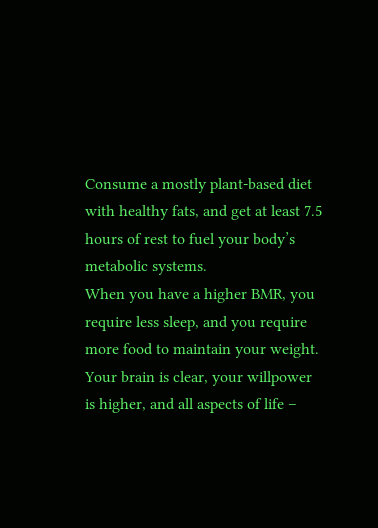Consume a mostly plant-based diet with healthy fats, and get at least 7.5 hours of rest to fuel your body’s metabolic systems.
When you have a higher BMR, you require less sleep, and you require more food to maintain your weight. Your brain is clear, your willpower is higher, and all aspects of life –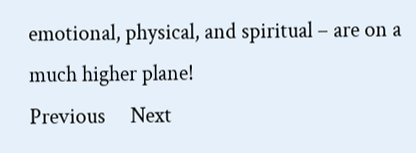emotional, physical, and spiritual – are on a much higher plane!
Previous     Next